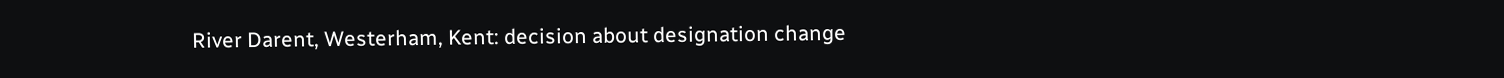River Darent, Westerham, Kent: decision about designation change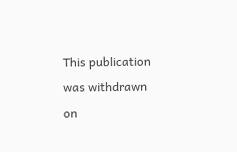This publication was withdrawn on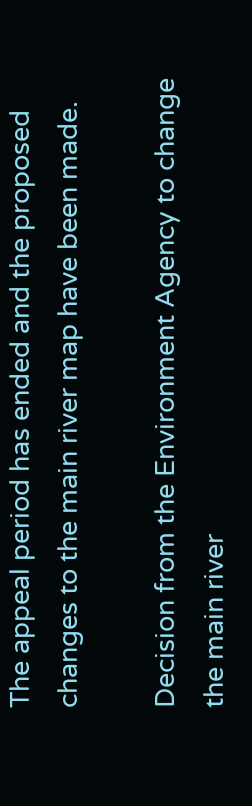The appeal period has ended and the proposed changes to the main river map have been made.

Decision from the Environment Agency to change the main river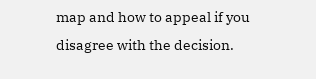map and how to appeal if you disagree with the decision.